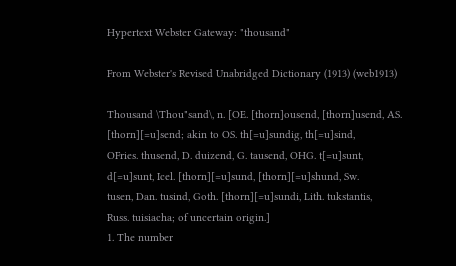Hypertext Webster Gateway: "thousand"

From Webster's Revised Unabridged Dictionary (1913) (web1913)

Thousand \Thou"sand\, n. [OE. [thorn]ousend, [thorn]usend, AS.
[thorn][=u]send; akin to OS. th[=u]sundig, th[=u]sind,
OFries. thusend, D. duizend, G. tausend, OHG. t[=u]sunt,
d[=u]sunt, Icel. [thorn][=u]sund, [thorn][=u]shund, Sw.
tusen, Dan. tusind, Goth. [thorn][=u]sundi, Lith. tukstantis,
Russ. tuisiacha; of uncertain origin.]
1. The number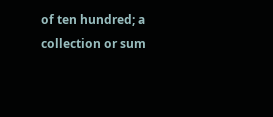of ten hundred; a collection or sum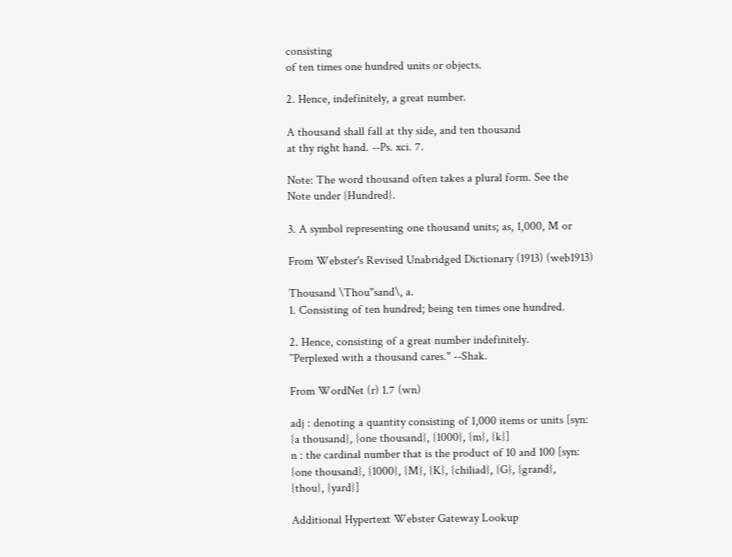consisting
of ten times one hundred units or objects.

2. Hence, indefinitely, a great number.

A thousand shall fall at thy side, and ten thousand
at thy right hand. --Ps. xci. 7.

Note: The word thousand often takes a plural form. See the
Note under {Hundred}.

3. A symbol representing one thousand units; as, 1,000, M or

From Webster's Revised Unabridged Dictionary (1913) (web1913)

Thousand \Thou"sand\, a.
1. Consisting of ten hundred; being ten times one hundred.

2. Hence, consisting of a great number indefinitely.
``Perplexed with a thousand cares.'' --Shak.

From WordNet (r) 1.7 (wn)

adj : denoting a quantity consisting of 1,000 items or units [syn:
{a thousand}, {one thousand}, {1000}, {m}, {k}]
n : the cardinal number that is the product of 10 and 100 [syn:
{one thousand}, {1000}, {M}, {K}, {chiliad}, {G}, {grand},
{thou}, {yard}]

Additional Hypertext Webster Gateway Lookup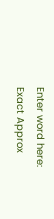Enter word here:
Exact Approx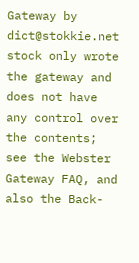Gateway by dict@stokkie.net
stock only wrote the gateway and does not have any control over the contents; see the Webster Gateway FAQ, and also the Back-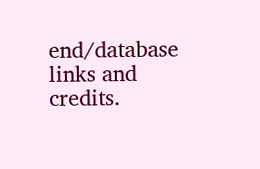end/database links and credits.